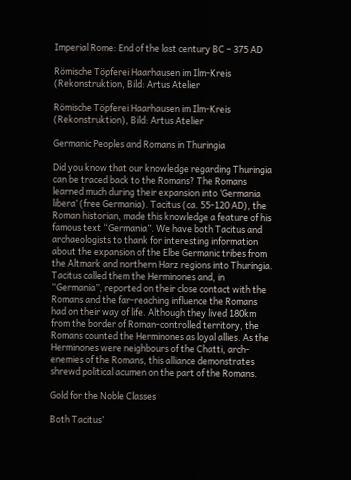Imperial Rome: End of the last century BC – 375 AD

Römische Töpferei Haarhausen im Ilm-Kreis (Rekonstruktion, Bild: Artus Atelier

Römische Töpferei Haarhausen im Ilm-Kreis (Rekonstruktion), Bild: Artus Atelier

Germanic Peoples and Romans in Thuringia

Did you know that our knowledge regarding Thuringia can be traced back to the Romans? The Romans learned much during their expansion into ‘Germania libera’ (free Germania). Tacitus (ca. 55-120 AD), the Roman historian, made this knowledge a feature of his famous text “Germania”. We have both Tacitus and archaeologists to thank for interesting information about the expansion of the Elbe Germanic tribes from the Altmark and northern Harz regions into Thuringia. Tacitus called them the Herminones and, in “Germania”, reported on their close contact with the Romans and the far-reaching influence the Romans had on their way of life. Although they lived 180km from the border of Roman-controlled territory, the Romans counted the Herminones as loyal allies. As the Herminones were neighbours of the Chatti, arch-enemies of the Romans, this alliance demonstrates shrewd political acumen on the part of the Romans.

Gold for the Noble Classes

Both Tacitus’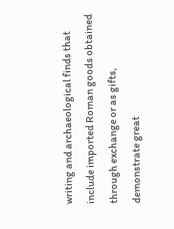writing and archaeological finds that include imported Roman goods obtained through exchange or as gifts, demonstrate great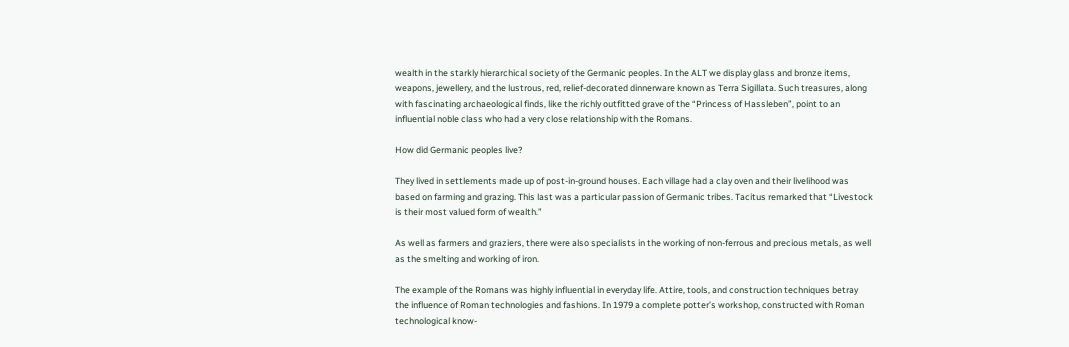wealth in the starkly hierarchical society of the Germanic peoples. In the ALT we display glass and bronze items, weapons, jewellery, and the lustrous, red, relief-decorated dinnerware known as Terra Sigillata. Such treasures, along with fascinating archaeological finds, like the richly outfitted grave of the “Princess of Hassleben”, point to an influential noble class who had a very close relationship with the Romans.

How did Germanic peoples live?

They lived in settlements made up of post-in-ground houses. Each village had a clay oven and their livelihood was based on farming and grazing. This last was a particular passion of Germanic tribes. Tacitus remarked that “Livestock is their most valued form of wealth.”

As well as farmers and graziers, there were also specialists in the working of non-ferrous and precious metals, as well as the smelting and working of iron.

The example of the Romans was highly influential in everyday life. Attire, tools, and construction techniques betray the influence of Roman technologies and fashions. In 1979 a complete potter’s workshop, constructed with Roman technological know-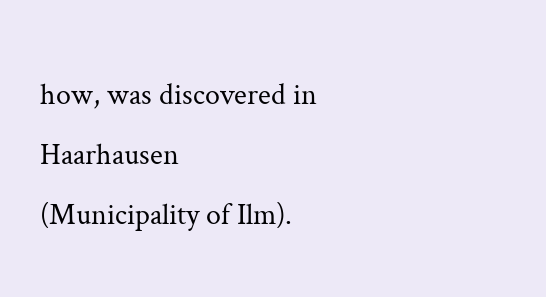how, was discovered in Haarhausen (Municipality of Ilm).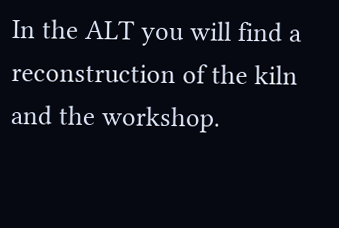In the ALT you will find a reconstruction of the kiln and the workshop.